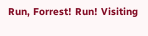Run, Forrest! Run! Visiting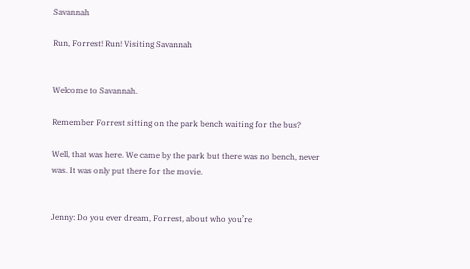Savannah

Run, Forrest! Run! Visiting Savannah


Welcome to Savannah.

Remember Forrest sitting on the park bench waiting for the bus?

Well, that was here. We came by the park but there was no bench, never was. It was only put there for the movie.


Jenny: Do you ever dream, Forrest, about who you’re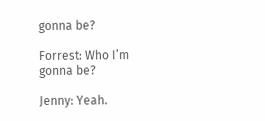gonna be?

Forrest: Who I’m gonna be?

Jenny: Yeah.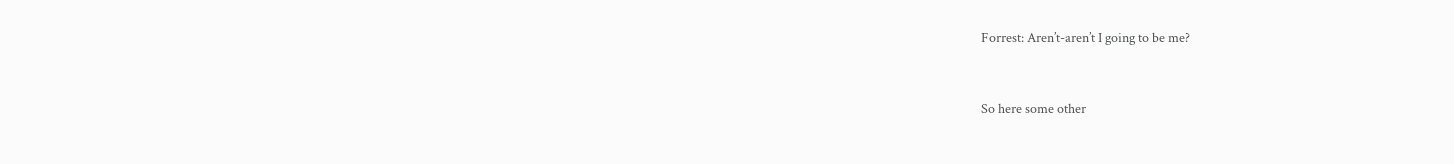Forrest: Aren’t-aren’t I going to be me?


So here some other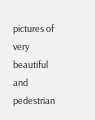pictures of very beautiful and pedestrian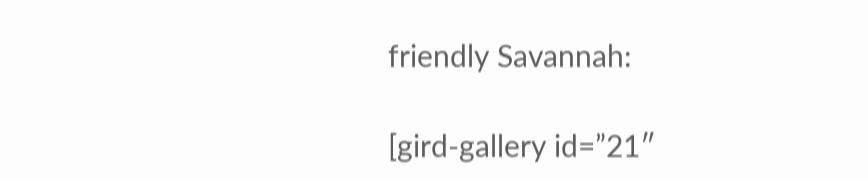friendly Savannah:

[gird-gallery id=”21″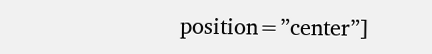position=”center”]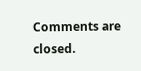Comments are closed.